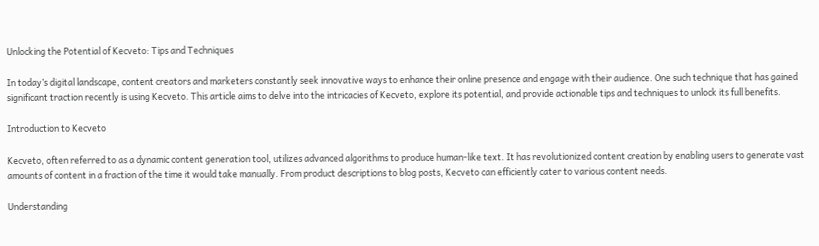Unlocking the Potential of Kecveto: Tips and Techniques

In today’s digital landscape, content creators and marketers constantly seek innovative ways to enhance their online presence and engage with their audience. One such technique that has gained significant traction recently is using Kecveto. This article aims to delve into the intricacies of Kecveto, explore its potential, and provide actionable tips and techniques to unlock its full benefits.

Introduction to Kecveto

Kecveto, often referred to as a dynamic content generation tool, utilizes advanced algorithms to produce human-like text. It has revolutionized content creation by enabling users to generate vast amounts of content in a fraction of the time it would take manually. From product descriptions to blog posts, Kecveto can efficiently cater to various content needs.

Understanding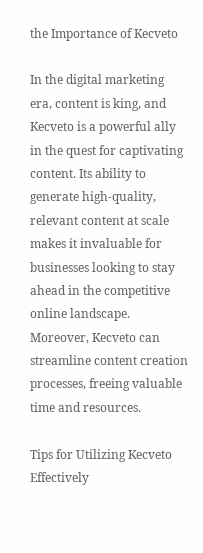the Importance of Kecveto

In the digital marketing era, content is king, and Kecveto is a powerful ally in the quest for captivating content. Its ability to generate high-quality, relevant content at scale makes it invaluable for businesses looking to stay ahead in the competitive online landscape. Moreover, Kecveto can streamline content creation processes, freeing valuable time and resources.

Tips for Utilizing Kecveto Effectively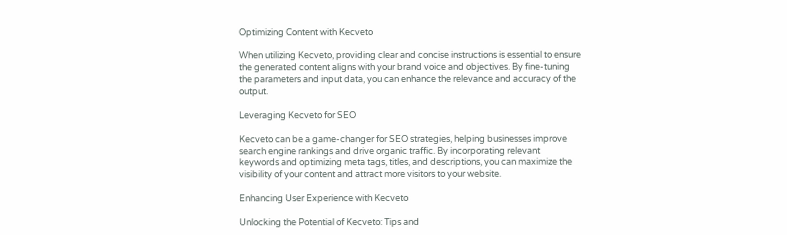Optimizing Content with Kecveto

When utilizing Kecveto, providing clear and concise instructions is essential to ensure the generated content aligns with your brand voice and objectives. By fine-tuning the parameters and input data, you can enhance the relevance and accuracy of the output.

Leveraging Kecveto for SEO

Kecveto can be a game-changer for SEO strategies, helping businesses improve search engine rankings and drive organic traffic. By incorporating relevant keywords and optimizing meta tags, titles, and descriptions, you can maximize the visibility of your content and attract more visitors to your website.

Enhancing User Experience with Kecveto

Unlocking the Potential of Kecveto: Tips and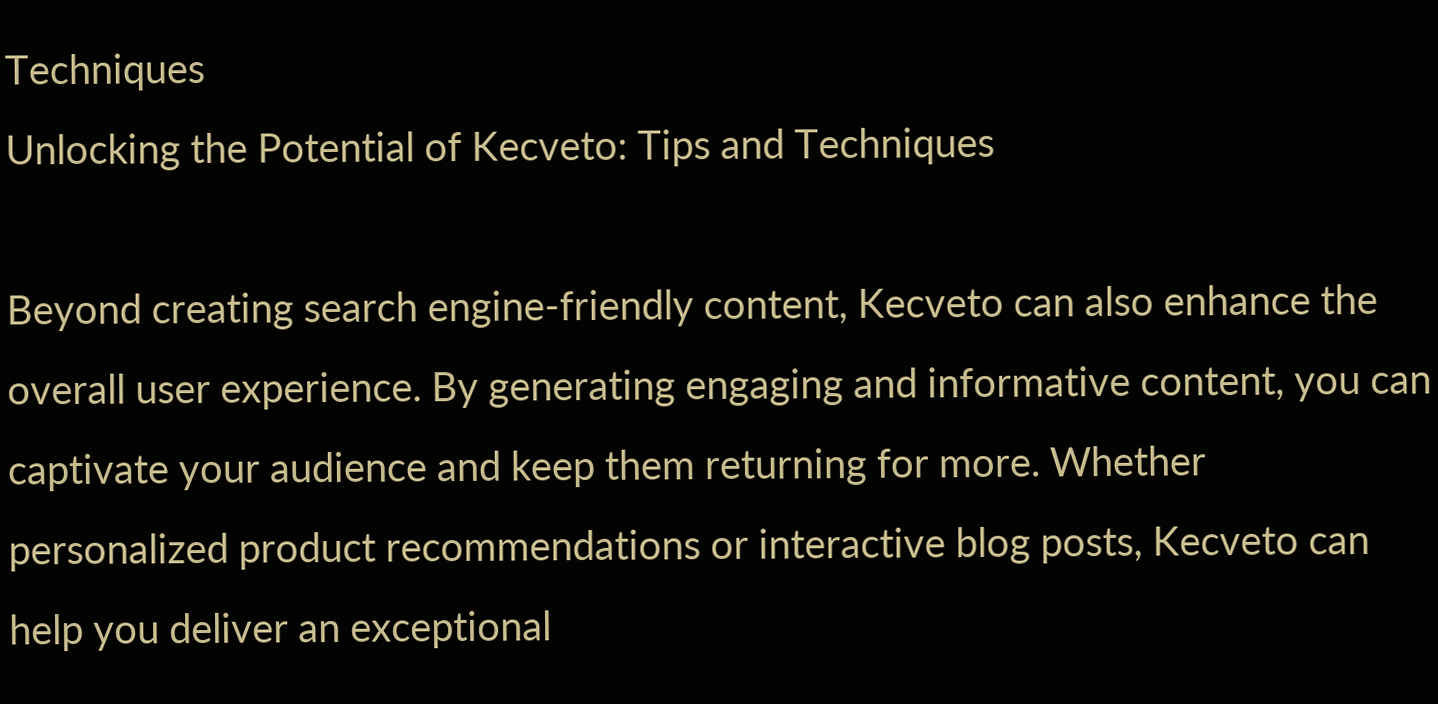Techniques
Unlocking the Potential of Kecveto: Tips and Techniques

Beyond creating search engine-friendly content, Kecveto can also enhance the overall user experience. By generating engaging and informative content, you can captivate your audience and keep them returning for more. Whether personalized product recommendations or interactive blog posts, Kecveto can help you deliver an exceptional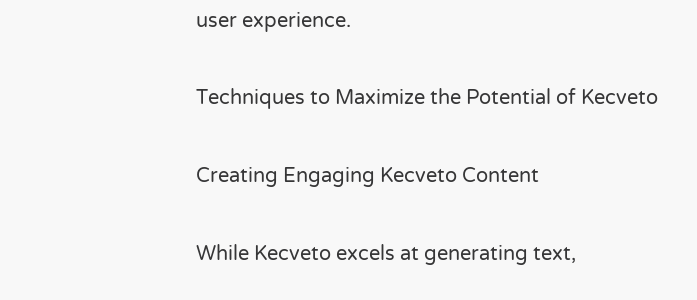user experience.

Techniques to Maximize the Potential of Kecveto

Creating Engaging Kecveto Content

While Kecveto excels at generating text,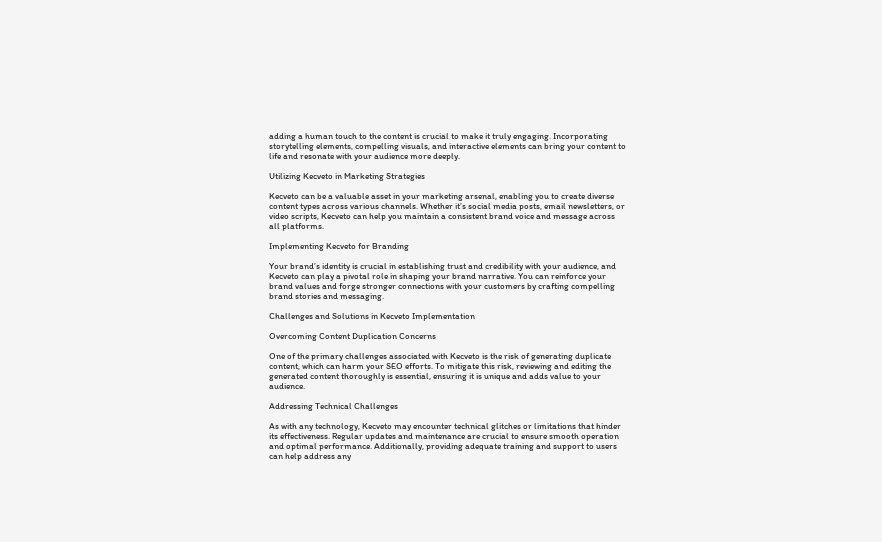adding a human touch to the content is crucial to make it truly engaging. Incorporating storytelling elements, compelling visuals, and interactive elements can bring your content to life and resonate with your audience more deeply.

Utilizing Kecveto in Marketing Strategies

Kecveto can be a valuable asset in your marketing arsenal, enabling you to create diverse content types across various channels. Whether it’s social media posts, email newsletters, or video scripts, Kecveto can help you maintain a consistent brand voice and message across all platforms.

Implementing Kecveto for Branding

Your brand’s identity is crucial in establishing trust and credibility with your audience, and Kecveto can play a pivotal role in shaping your brand narrative. You can reinforce your brand values and forge stronger connections with your customers by crafting compelling brand stories and messaging.

Challenges and Solutions in Kecveto Implementation

Overcoming Content Duplication Concerns

One of the primary challenges associated with Kecveto is the risk of generating duplicate content, which can harm your SEO efforts. To mitigate this risk, reviewing and editing the generated content thoroughly is essential, ensuring it is unique and adds value to your audience.

Addressing Technical Challenges

As with any technology, Kecveto may encounter technical glitches or limitations that hinder its effectiveness. Regular updates and maintenance are crucial to ensure smooth operation and optimal performance. Additionally, providing adequate training and support to users can help address any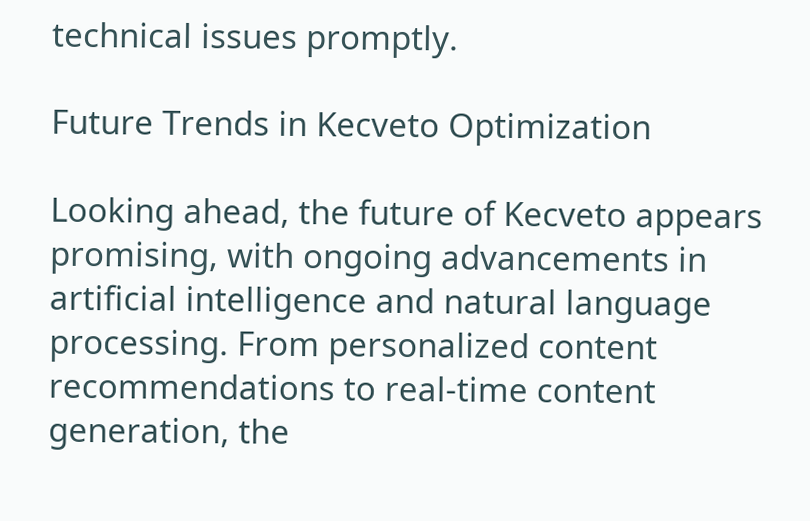technical issues promptly.

Future Trends in Kecveto Optimization

Looking ahead, the future of Kecveto appears promising, with ongoing advancements in artificial intelligence and natural language processing. From personalized content recommendations to real-time content generation, the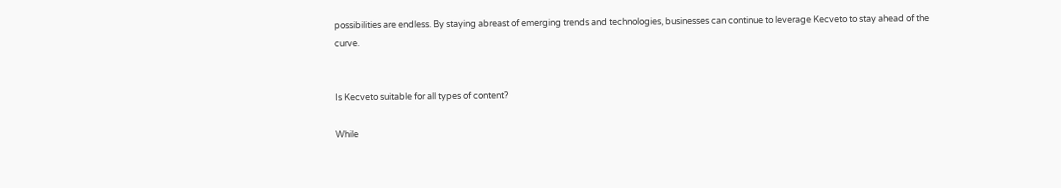possibilities are endless. By staying abreast of emerging trends and technologies, businesses can continue to leverage Kecveto to stay ahead of the curve.


Is Kecveto suitable for all types of content?

While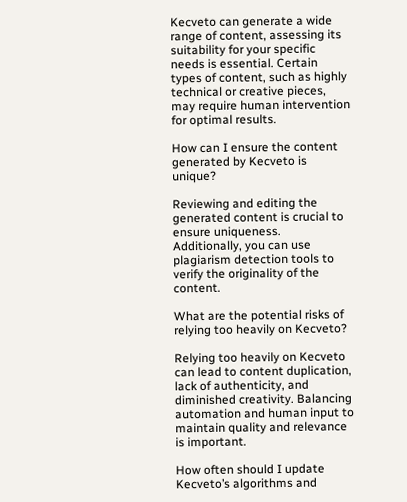Kecveto can generate a wide range of content, assessing its suitability for your specific needs is essential. Certain types of content, such as highly technical or creative pieces, may require human intervention for optimal results.

How can I ensure the content generated by Kecveto is unique?

Reviewing and editing the generated content is crucial to ensure uniqueness. Additionally, you can use plagiarism detection tools to verify the originality of the content.

What are the potential risks of relying too heavily on Kecveto?

Relying too heavily on Kecveto can lead to content duplication, lack of authenticity, and diminished creativity. Balancing automation and human input to maintain quality and relevance is important.

How often should I update Kecveto’s algorithms and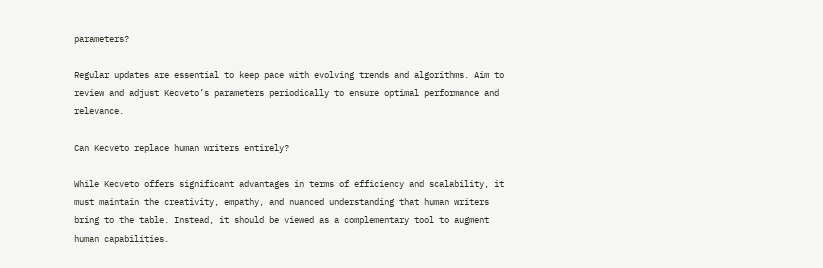parameters?

Regular updates are essential to keep pace with evolving trends and algorithms. Aim to review and adjust Kecveto’s parameters periodically to ensure optimal performance and relevance.

Can Kecveto replace human writers entirely?

While Kecveto offers significant advantages in terms of efficiency and scalability, it must maintain the creativity, empathy, and nuanced understanding that human writers bring to the table. Instead, it should be viewed as a complementary tool to augment human capabilities.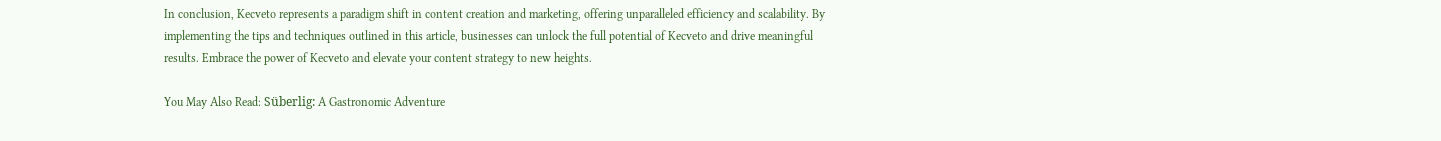In conclusion, Kecveto represents a paradigm shift in content creation and marketing, offering unparalleled efficiency and scalability. By implementing the tips and techniques outlined in this article, businesses can unlock the full potential of Kecveto and drive meaningful results. Embrace the power of Kecveto and elevate your content strategy to new heights.

You May Also Read: Süberlig: A Gastronomic Adventure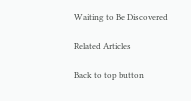Waiting to Be Discovered

Related Articles

Back to top button